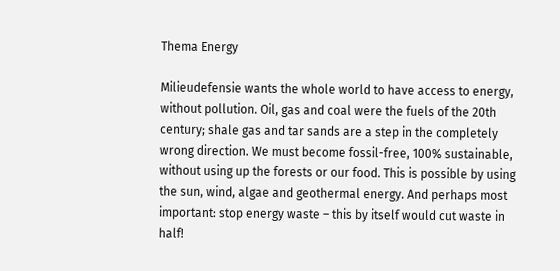Thema Energy

Milieudefensie wants the whole world to have access to energy, without pollution. Oil, gas and coal were the fuels of the 20th century; shale gas and tar sands are a step in the completely wrong direction. We must become fossil-free, 100% sustainable, without using up the forests or our food. This is possible by using the sun, wind, algae and geothermal energy. And perhaps most important: stop energy waste – this by itself would cut waste in half!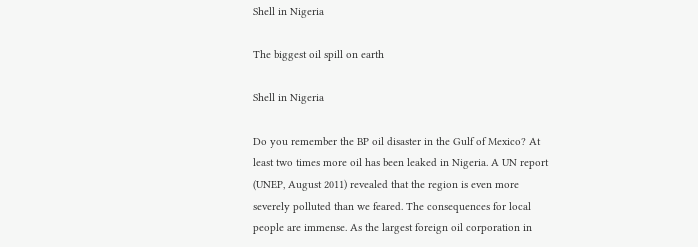Shell in Nigeria

The biggest oil spill on earth

Shell in Nigeria

Do you remember the BP oil disaster in the Gulf of Mexico? At least two times more oil has been leaked in Nigeria. A UN report (UNEP, August 2011) revealed that the region is even more severely polluted than we feared. The consequences for local people are immense. As the largest foreign oil corporation in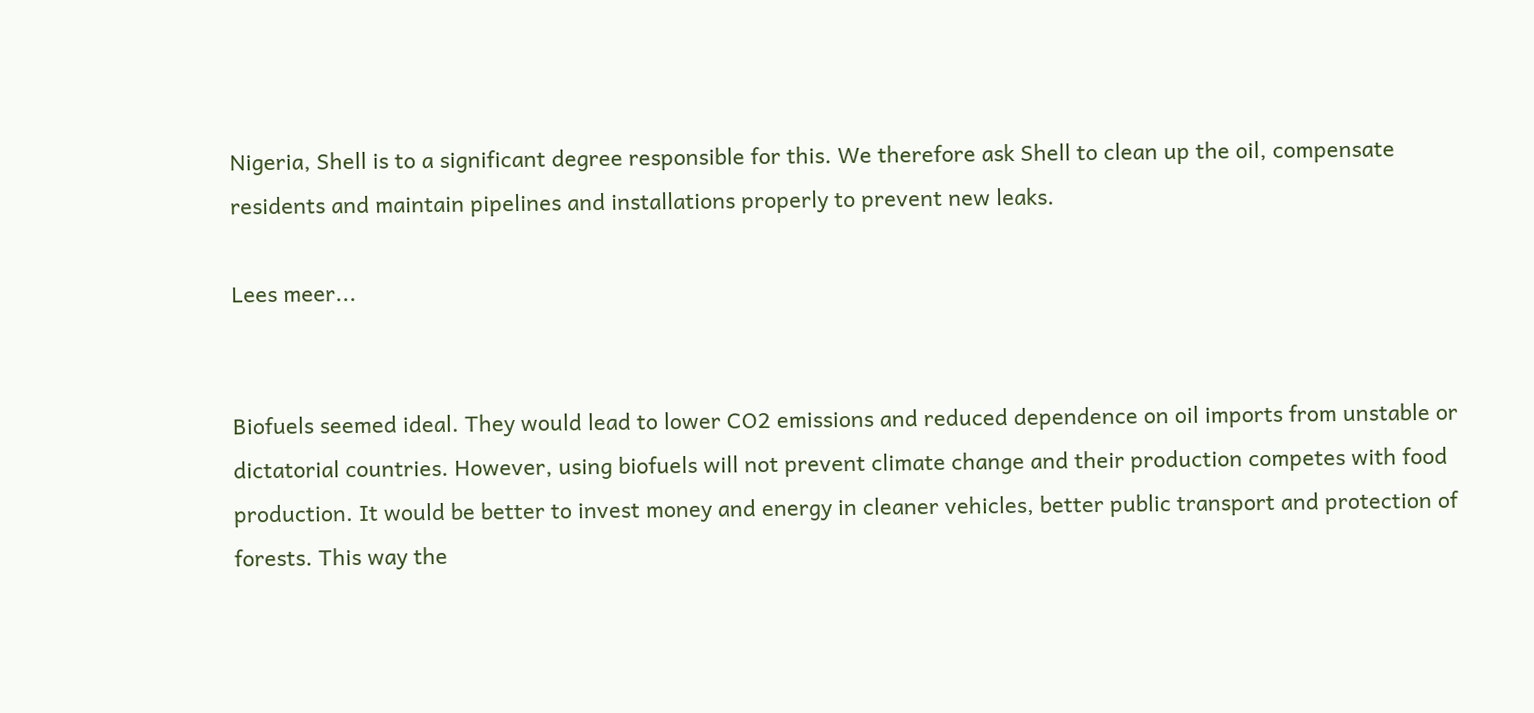Nigeria, Shell is to a significant degree responsible for this. We therefore ask Shell to clean up the oil, compensate residents and maintain pipelines and installations properly to prevent new leaks.

Lees meer...


Biofuels seemed ideal. They would lead to lower CO2 emissions and reduced dependence on oil imports from unstable or dictatorial countries. However, using biofuels will not prevent climate change and their production competes with food production. It would be better to invest money and energy in cleaner vehicles, better public transport and protection of forests. This way the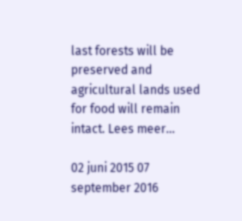last forests will be preserved and agricultural lands used for food will remain intact. Lees meer...

02 juni 2015 07 september 2016